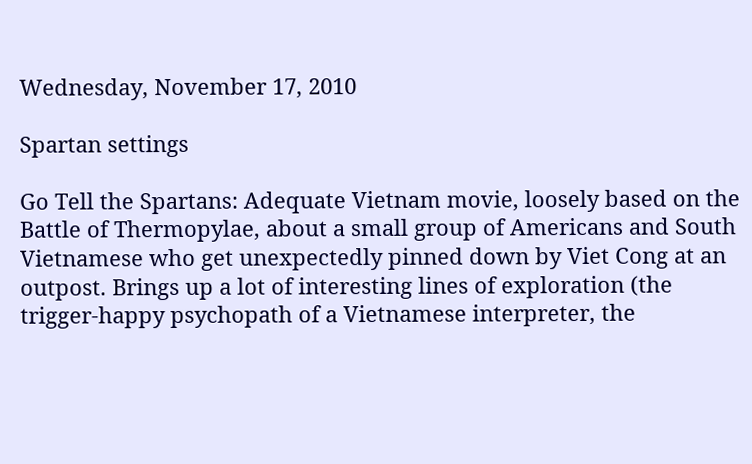Wednesday, November 17, 2010

Spartan settings

Go Tell the Spartans: Adequate Vietnam movie, loosely based on the Battle of Thermopylae, about a small group of Americans and South Vietnamese who get unexpectedly pinned down by Viet Cong at an outpost. Brings up a lot of interesting lines of exploration (the trigger-happy psychopath of a Vietnamese interpreter, the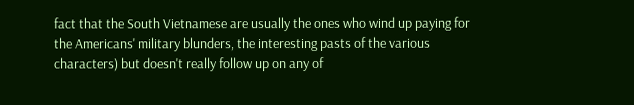fact that the South Vietnamese are usually the ones who wind up paying for the Americans' military blunders, the interesting pasts of the various characters) but doesn't really follow up on any of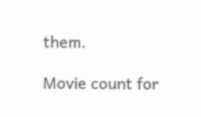them.

Movie count for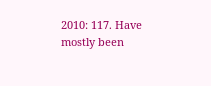2010: 117. Have mostly been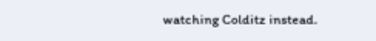watching Colditz instead.